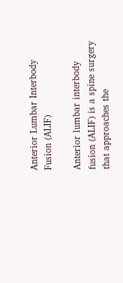Anterior Lumbar Interbody Fusion (ALIF)

Anterior lumbar interbody fusion (ALIF) is a spine surgery that approaches the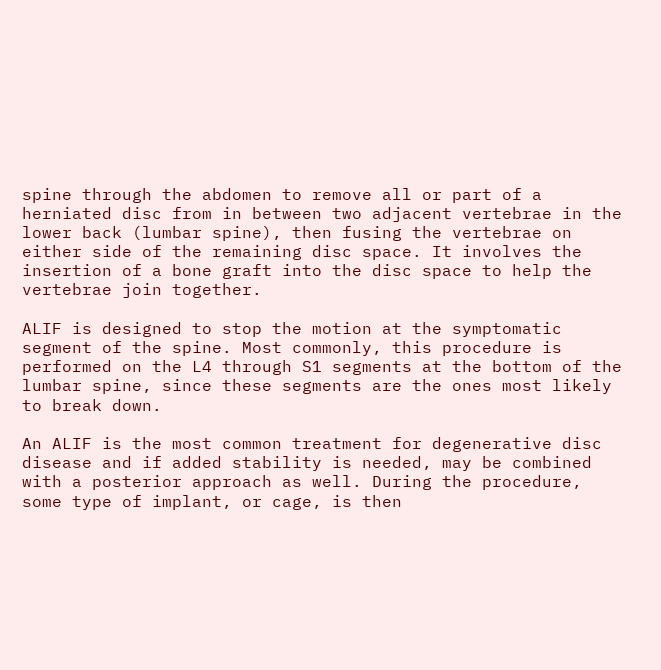spine through the abdomen to remove all or part of a herniated disc from in between two adjacent vertebrae in the lower back (lumbar spine), then fusing the vertebrae on either side of the remaining disc space. It involves the insertion of a bone graft into the disc space to help the vertebrae join together.

ALIF is designed to stop the motion at the symptomatic segment of the spine. Most commonly, this procedure is performed on the L4 through S1 segments at the bottom of the lumbar spine, since these segments are the ones most likely to break down.

An ALIF is the most common treatment for degenerative disc disease and if added stability is needed, may be combined with a posterior approach as well. During the procedure, some type of implant, or cage, is then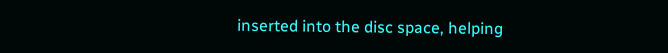inserted into the disc space, helping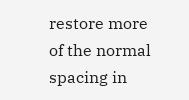restore more of the normal spacing in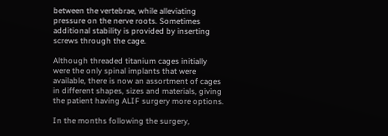between the vertebrae, while alleviating pressure on the nerve roots. Sometimes additional stability is provided by inserting screws through the cage.

Although threaded titanium cages initially were the only spinal implants that were available, there is now an assortment of cages in different shapes, sizes and materials, giving the patient having ALIF surgery more options.

In the months following the surgery,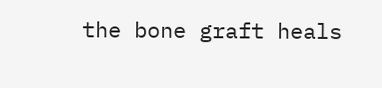the bone graft heals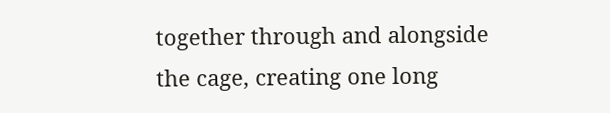together through and alongside the cage, creating one long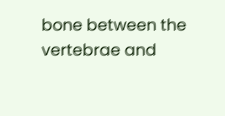bone between the vertebrae and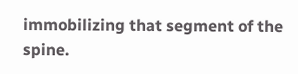immobilizing that segment of the spine.